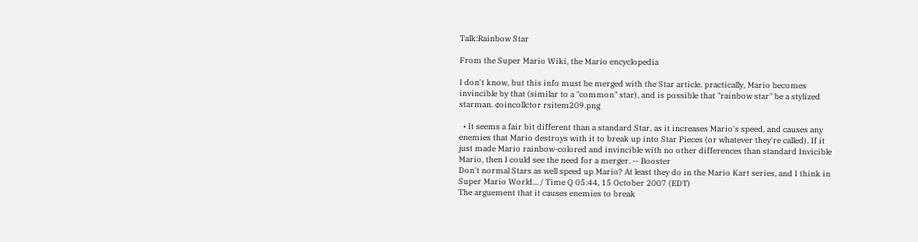Talk:Rainbow Star

From the Super Mario Wiki, the Mario encyclopedia

I don't know, but this info must be merged with the Star article. practically, Mario becomes invincible by that (similar to a "common" star), and is possible that "rainbow star" be a stylized starman. ¢oincollctor rsitem209.png

  • It seems a fair bit different than a standard Star, as it increases Mario's speed, and causes any enemies that Mario destroys with it to break up into Star Pieces (or whatever they're called). If it just made Mario rainbow-colored and invincible with no other differences than standard Invicible Mario, then I could see the need for a merger. -- Booster
Don't normal Stars as well speed up Mario? At least they do in the Mario Kart series, and I think in Super Mario World... / Time Q 05:44, 15 October 2007 (EDT)
The arguement that it causes enemies to break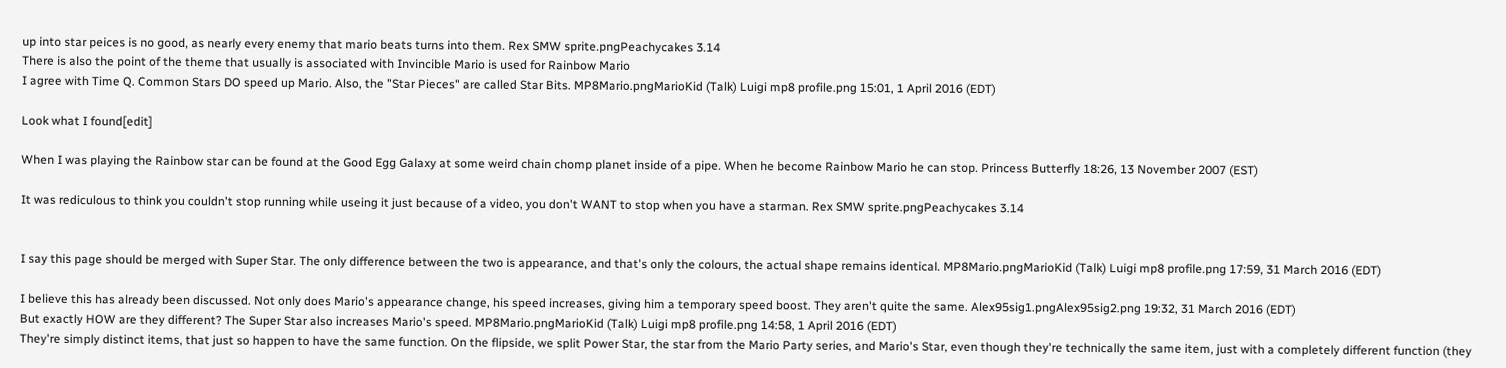up into star peices is no good, as nearly every enemy that mario beats turns into them. Rex SMW sprite.pngPeachycakes 3.14
There is also the point of the theme that usually is associated with Invincible Mario is used for Rainbow Mario
I agree with Time Q. Common Stars DO speed up Mario. Also, the "Star Pieces" are called Star Bits. MP8Mario.pngMarioKid (Talk) Luigi mp8 profile.png 15:01, 1 April 2016 (EDT)

Look what I found[edit]

When I was playing the Rainbow star can be found at the Good Egg Galaxy at some weird chain chomp planet inside of a pipe. When he become Rainbow Mario he can stop. Princess Butterfly 18:26, 13 November 2007 (EST)

It was rediculous to think you couldn't stop running while useing it just because of a video, you don't WANT to stop when you have a starman. Rex SMW sprite.pngPeachycakes 3.14


I say this page should be merged with Super Star. The only difference between the two is appearance, and that's only the colours, the actual shape remains identical. MP8Mario.pngMarioKid (Talk) Luigi mp8 profile.png 17:59, 31 March 2016 (EDT)

I believe this has already been discussed. Not only does Mario's appearance change, his speed increases, giving him a temporary speed boost. They aren't quite the same. Alex95sig1.pngAlex95sig2.png 19:32, 31 March 2016 (EDT)
But exactly HOW are they different? The Super Star also increases Mario's speed. MP8Mario.pngMarioKid (Talk) Luigi mp8 profile.png 14:58, 1 April 2016 (EDT)
They're simply distinct items, that just so happen to have the same function. On the flipside, we split Power Star, the star from the Mario Party series, and Mario's Star, even though they're technically the same item, just with a completely different function (they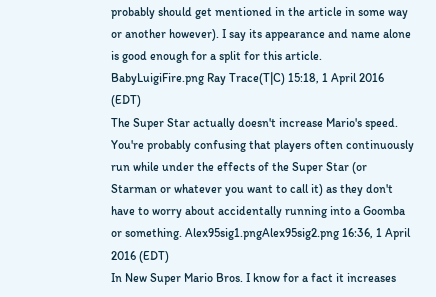probably should get mentioned in the article in some way or another however). I say its appearance and name alone is good enough for a split for this article. BabyLuigiFire.png Ray Trace(T|C) 15:18, 1 April 2016 (EDT)
The Super Star actually doesn't increase Mario's speed. You're probably confusing that players often continuously run while under the effects of the Super Star (or Starman or whatever you want to call it) as they don't have to worry about accidentally running into a Goomba or something. Alex95sig1.pngAlex95sig2.png 16:36, 1 April 2016 (EDT)
In New Super Mario Bros. I know for a fact it increases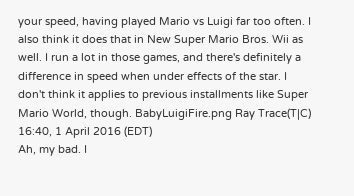your speed, having played Mario vs Luigi far too often. I also think it does that in New Super Mario Bros. Wii as well. I run a lot in those games, and there's definitely a difference in speed when under effects of the star. I don't think it applies to previous installments like Super Mario World, though. BabyLuigiFire.png Ray Trace(T|C) 16:40, 1 April 2016 (EDT)
Ah, my bad. I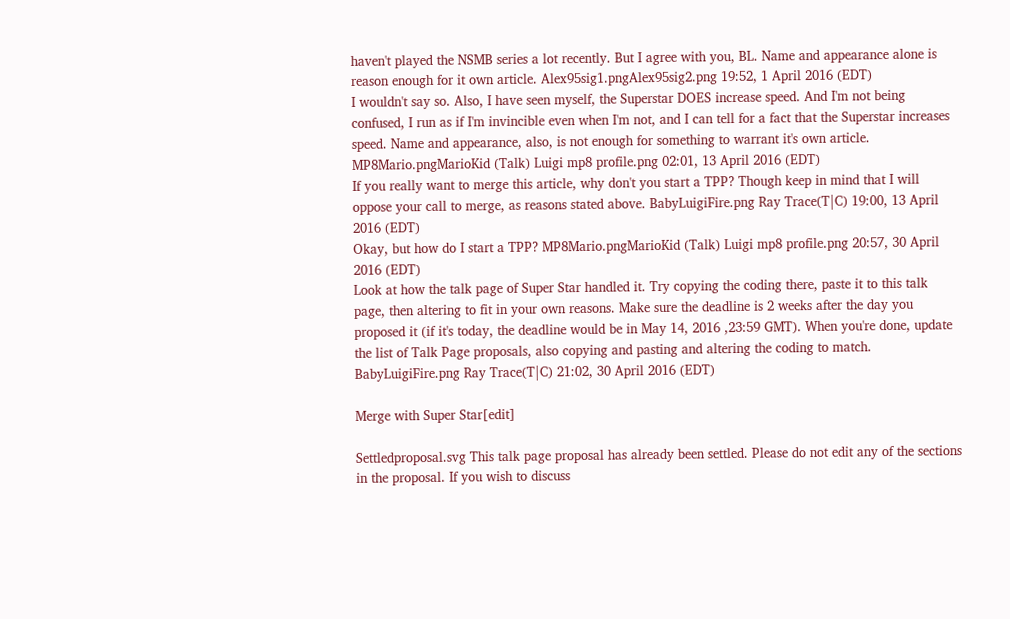haven't played the NSMB series a lot recently. But I agree with you, BL. Name and appearance alone is reason enough for it own article. Alex95sig1.pngAlex95sig2.png 19:52, 1 April 2016 (EDT)
I wouldn't say so. Also, I have seen myself, the Superstar DOES increase speed. And I'm not being confused, I run as if I'm invincible even when I'm not, and I can tell for a fact that the Superstar increases speed. Name and appearance, also, is not enough for something to warrant it's own article. MP8Mario.pngMarioKid (Talk) Luigi mp8 profile.png 02:01, 13 April 2016 (EDT)
If you really want to merge this article, why don't you start a TPP? Though keep in mind that I will oppose your call to merge, as reasons stated above. BabyLuigiFire.png Ray Trace(T|C) 19:00, 13 April 2016 (EDT)
Okay, but how do I start a TPP? MP8Mario.pngMarioKid (Talk) Luigi mp8 profile.png 20:57, 30 April 2016 (EDT)
Look at how the talk page of Super Star handled it. Try copying the coding there, paste it to this talk page, then altering to fit in your own reasons. Make sure the deadline is 2 weeks after the day you proposed it (if it's today, the deadline would be in May 14, 2016 ,23:59 GMT). When you're done, update the list of Talk Page proposals, also copying and pasting and altering the coding to match. BabyLuigiFire.png Ray Trace(T|C) 21:02, 30 April 2016 (EDT)

Merge with Super Star[edit]

Settledproposal.svg This talk page proposal has already been settled. Please do not edit any of the sections in the proposal. If you wish to discuss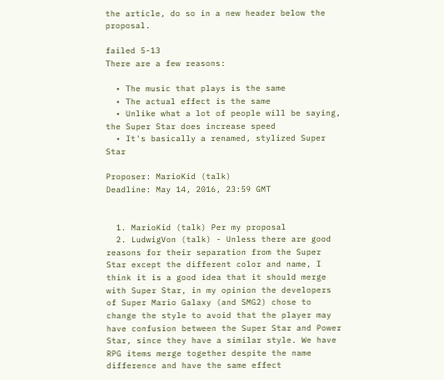the article, do so in a new header below the proposal.

failed 5-13
There are a few reasons:

  • The music that plays is the same
  • The actual effect is the same
  • Unlike what a lot of people will be saying, the Super Star does increase speed
  • It's basically a renamed, stylized Super Star

Proposer: MarioKid (talk)
Deadline: May 14, 2016, 23:59 GMT


  1. MarioKid (talk) Per my proposal
  2. LudwigVon (talk) - Unless there are good reasons for their separation from the Super Star except the different color and name, I think it is a good idea that it should merge with Super Star, in my opinion the developers of Super Mario Galaxy (and SMG2) chose to change the style to avoid that the player may have confusion between the Super Star and Power Star, since they have a similar style. We have RPG items merge together despite the name difference and have the same effect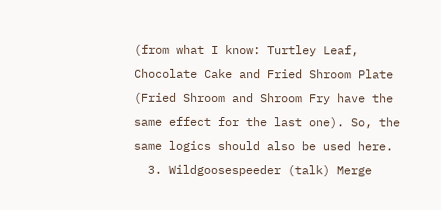(from what I know: Turtley Leaf, Chocolate Cake and Fried Shroom Plate (Fried Shroom and Shroom Fry have the same effect for the last one). So, the same logics should also be used here.
  3. Wildgoosespeeder (talk) Merge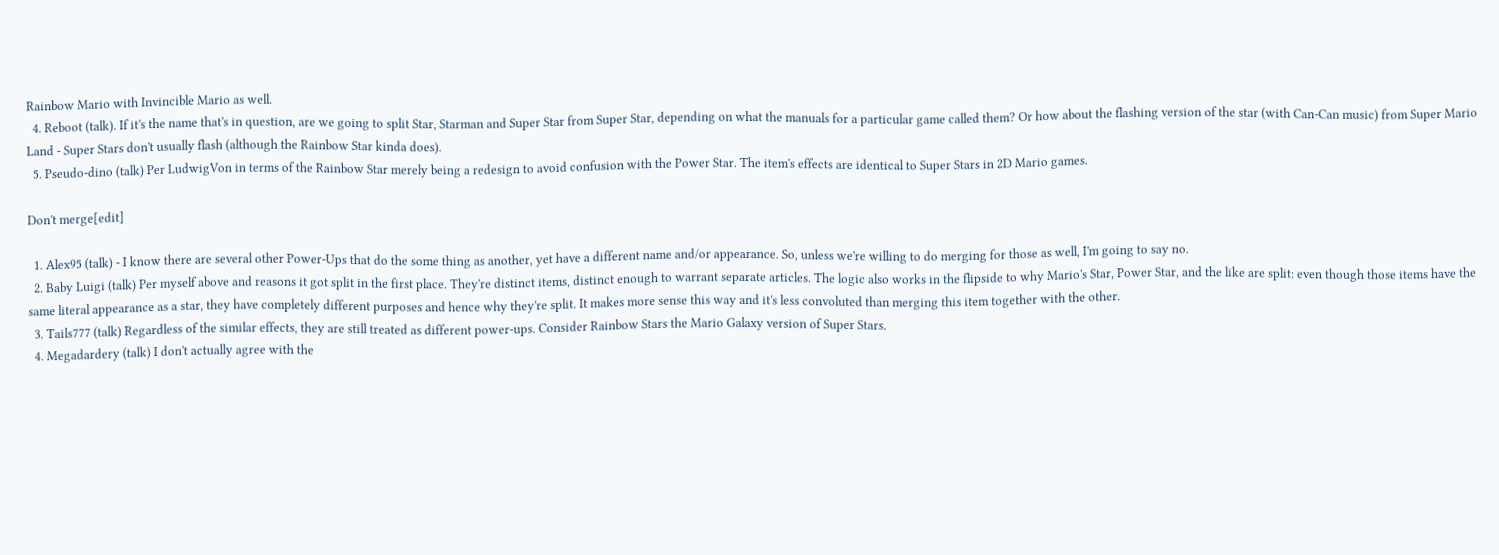Rainbow Mario with Invincible Mario as well.
  4. Reboot (talk). If it's the name that's in question, are we going to split Star, Starman and Super Star from Super Star, depending on what the manuals for a particular game called them? Or how about the flashing version of the star (with Can-Can music) from Super Mario Land - Super Stars don't usually flash (although the Rainbow Star kinda does).
  5. Pseudo-dino (talk) Per LudwigVon in terms of the Rainbow Star merely being a redesign to avoid confusion with the Power Star. The item's effects are identical to Super Stars in 2D Mario games.

Don't merge[edit]

  1. Alex95 (talk) - I know there are several other Power-Ups that do the some thing as another, yet have a different name and/or appearance. So, unless we're willing to do merging for those as well, I'm going to say no.
  2. Baby Luigi (talk) Per myself above and reasons it got split in the first place. They're distinct items, distinct enough to warrant separate articles. The logic also works in the flipside to why Mario's Star, Power Star, and the like are split: even though those items have the same literal appearance as a star, they have completely different purposes and hence why they're split. It makes more sense this way and it's less convoluted than merging this item together with the other.
  3. Tails777 (talk) Regardless of the similar effects, they are still treated as different power-ups. Consider Rainbow Stars the Mario Galaxy version of Super Stars.
  4. Megadardery (talk) I don't actually agree with the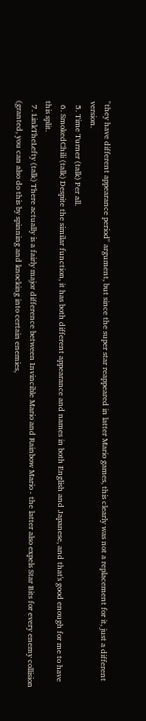"they have different appearance period" argument, but since the super star reappeared in latter Mario games, this clearly was not a replacement for it, just a different version.
  5. Time Turner (talk) Per all.
  6. SmokedChili (talk) Despite the similar function, it has both different appearance and names in both English and Japanese, and that's good enough for me to have this split.
  7. LinkTheLefty (talk) There actually is a fairly major difference between Invincible Mario and Rainbow Mario - the latter also expels Star Bits for every enemy collision (granted, you can also do this by spinning and knocking into certain enemies,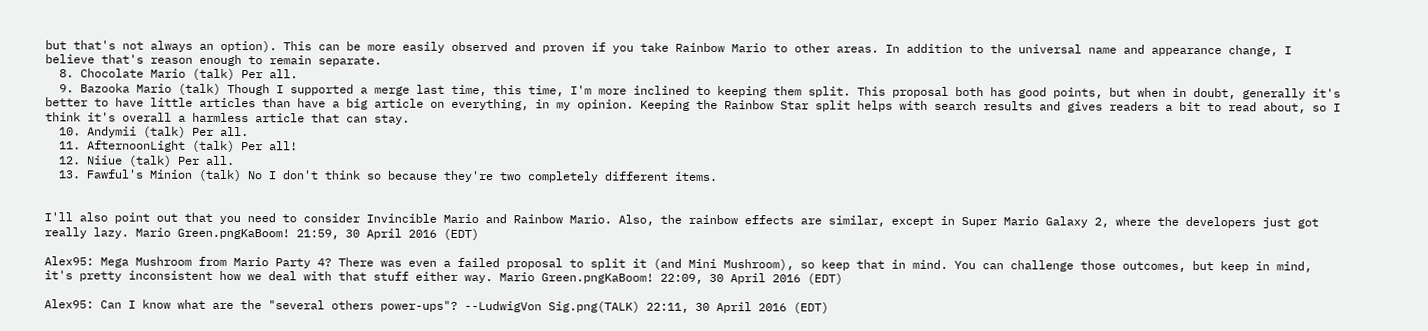but that's not always an option). This can be more easily observed and proven if you take Rainbow Mario to other areas. In addition to the universal name and appearance change, I believe that's reason enough to remain separate.
  8. Chocolate Mario (talk) Per all.
  9. Bazooka Mario (talk) Though I supported a merge last time, this time, I'm more inclined to keeping them split. This proposal both has good points, but when in doubt, generally it's better to have little articles than have a big article on everything, in my opinion. Keeping the Rainbow Star split helps with search results and gives readers a bit to read about, so I think it's overall a harmless article that can stay.
  10. Andymii (talk) Per all.
  11. AfternoonLight (talk) Per all!
  12. Niiue (talk) Per all.
  13. Fawful's Minion (talk) No I don't think so because they're two completely different items.


I'll also point out that you need to consider Invincible Mario and Rainbow Mario. Also, the rainbow effects are similar, except in Super Mario Galaxy 2, where the developers just got really lazy. Mario Green.pngKaBoom! 21:59, 30 April 2016 (EDT)

Alex95: Mega Mushroom from Mario Party 4? There was even a failed proposal to split it (and Mini Mushroom), so keep that in mind. You can challenge those outcomes, but keep in mind, it's pretty inconsistent how we deal with that stuff either way. Mario Green.pngKaBoom! 22:09, 30 April 2016 (EDT)

Alex95: Can I know what are the "several others power-ups"? --LudwigVon Sig.png(TALK) 22:11, 30 April 2016 (EDT)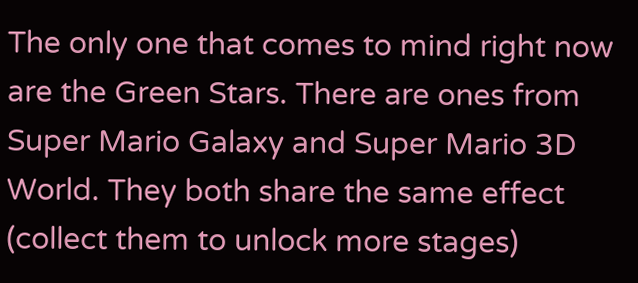The only one that comes to mind right now are the Green Stars. There are ones from Super Mario Galaxy and Super Mario 3D World. They both share the same effect (collect them to unlock more stages)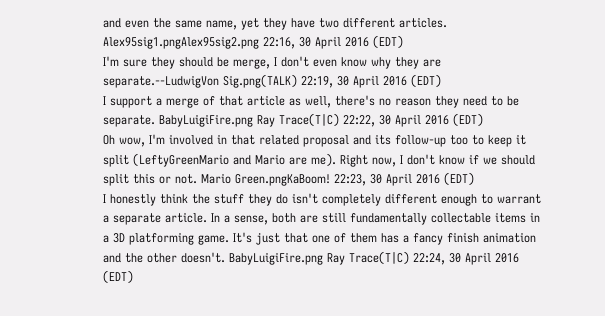and even the same name, yet they have two different articles. Alex95sig1.pngAlex95sig2.png 22:16, 30 April 2016 (EDT)
I'm sure they should be merge, I don't even know why they are separate.--LudwigVon Sig.png(TALK) 22:19, 30 April 2016 (EDT)
I support a merge of that article as well, there's no reason they need to be separate. BabyLuigiFire.png Ray Trace(T|C) 22:22, 30 April 2016 (EDT)
Oh wow, I'm involved in that related proposal and its follow-up too to keep it split (LeftyGreenMario and Mario are me). Right now, I don't know if we should split this or not. Mario Green.pngKaBoom! 22:23, 30 April 2016 (EDT)
I honestly think the stuff they do isn't completely different enough to warrant a separate article. In a sense, both are still fundamentally collectable items in a 3D platforming game. It's just that one of them has a fancy finish animation and the other doesn't. BabyLuigiFire.png Ray Trace(T|C) 22:24, 30 April 2016 (EDT)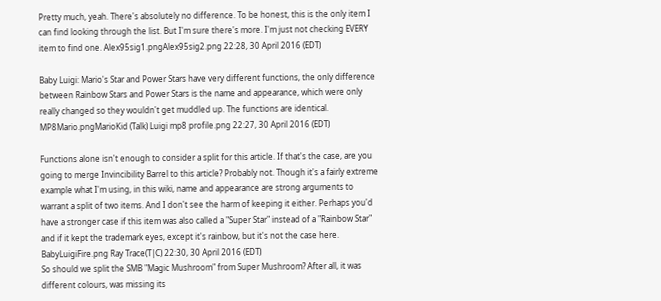Pretty much, yeah. There's absolutely no difference. To be honest, this is the only item I can find looking through the list. But I'm sure there's more. I'm just not checking EVERY item to find one. Alex95sig1.pngAlex95sig2.png 22:28, 30 April 2016 (EDT)

Baby Luigi: Mario's Star and Power Stars have very different functions, the only difference between Rainbow Stars and Power Stars is the name and appearance, which were only really changed so they wouldn't get muddled up. The functions are identical. MP8Mario.pngMarioKid (Talk) Luigi mp8 profile.png 22:27, 30 April 2016 (EDT)

Functions alone isn't enough to consider a split for this article. If that's the case, are you going to merge Invincibility Barrel to this article? Probably not. Though it's a fairly extreme example what I'm using, in this wiki, name and appearance are strong arguments to warrant a split of two items. And I don't see the harm of keeping it either. Perhaps you'd have a stronger case if this item was also called a "Super Star" instead of a "Rainbow Star" and if it kept the trademark eyes, except it's rainbow, but it's not the case here. BabyLuigiFire.png Ray Trace(T|C) 22:30, 30 April 2016 (EDT)
So should we split the SMB "Magic Mushroom" from Super Mushroom? After all, it was different colours, was missing its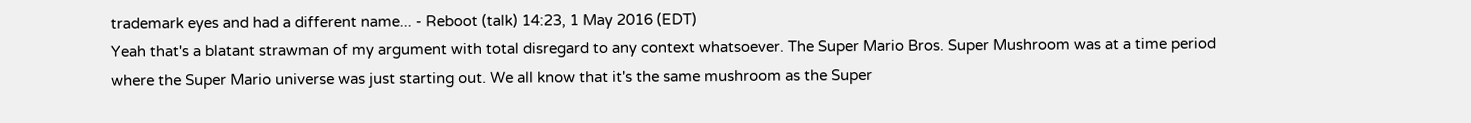trademark eyes and had a different name... - Reboot (talk) 14:23, 1 May 2016 (EDT)
Yeah that's a blatant strawman of my argument with total disregard to any context whatsoever. The Super Mario Bros. Super Mushroom was at a time period where the Super Mario universe was just starting out. We all know that it's the same mushroom as the Super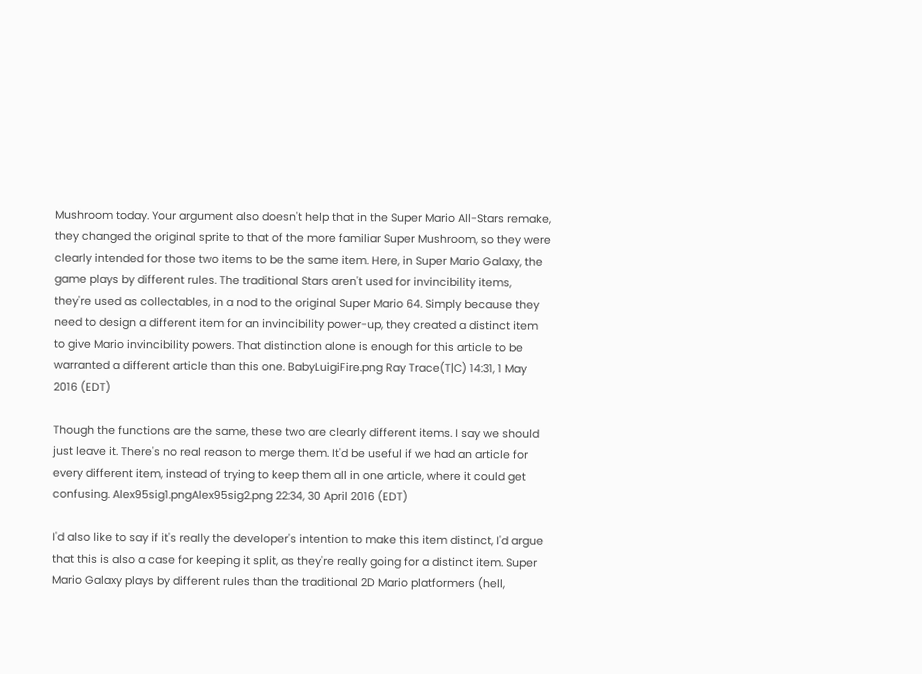Mushroom today. Your argument also doesn't help that in the Super Mario All-Stars remake, they changed the original sprite to that of the more familiar Super Mushroom, so they were clearly intended for those two items to be the same item. Here, in Super Mario Galaxy, the game plays by different rules. The traditional Stars aren't used for invincibility items, they're used as collectables, in a nod to the original Super Mario 64. Simply because they need to design a different item for an invincibility power-up, they created a distinct item to give Mario invincibility powers. That distinction alone is enough for this article to be warranted a different article than this one. BabyLuigiFire.png Ray Trace(T|C) 14:31, 1 May 2016 (EDT)

Though the functions are the same, these two are clearly different items. I say we should just leave it. There's no real reason to merge them. It'd be useful if we had an article for every different item, instead of trying to keep them all in one article, where it could get confusing. Alex95sig1.pngAlex95sig2.png 22:34, 30 April 2016 (EDT)

I'd also like to say if it's really the developer's intention to make this item distinct, I'd argue that this is also a case for keeping it split, as they're really going for a distinct item. Super Mario Galaxy plays by different rules than the traditional 2D Mario platformers (hell,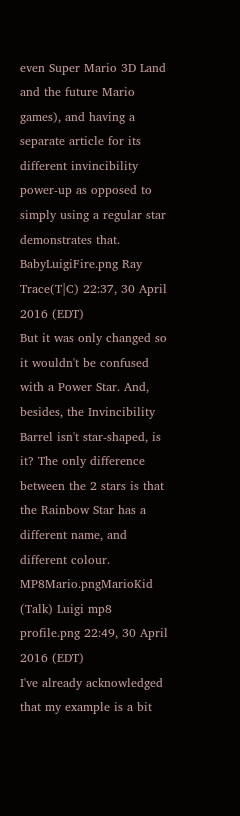even Super Mario 3D Land and the future Mario games), and having a separate article for its different invincibility power-up as opposed to simply using a regular star demonstrates that. BabyLuigiFire.png Ray Trace(T|C) 22:37, 30 April 2016 (EDT)
But it was only changed so it wouldn't be confused with a Power Star. And, besides, the Invincibility Barrel isn't star-shaped, is it? The only difference between the 2 stars is that the Rainbow Star has a different name, and different colour. MP8Mario.pngMarioKid (Talk) Luigi mp8 profile.png 22:49, 30 April 2016 (EDT)
I've already acknowledged that my example is a bit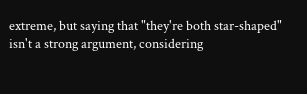extreme, but saying that "they're both star-shaped" isn't a strong argument, considering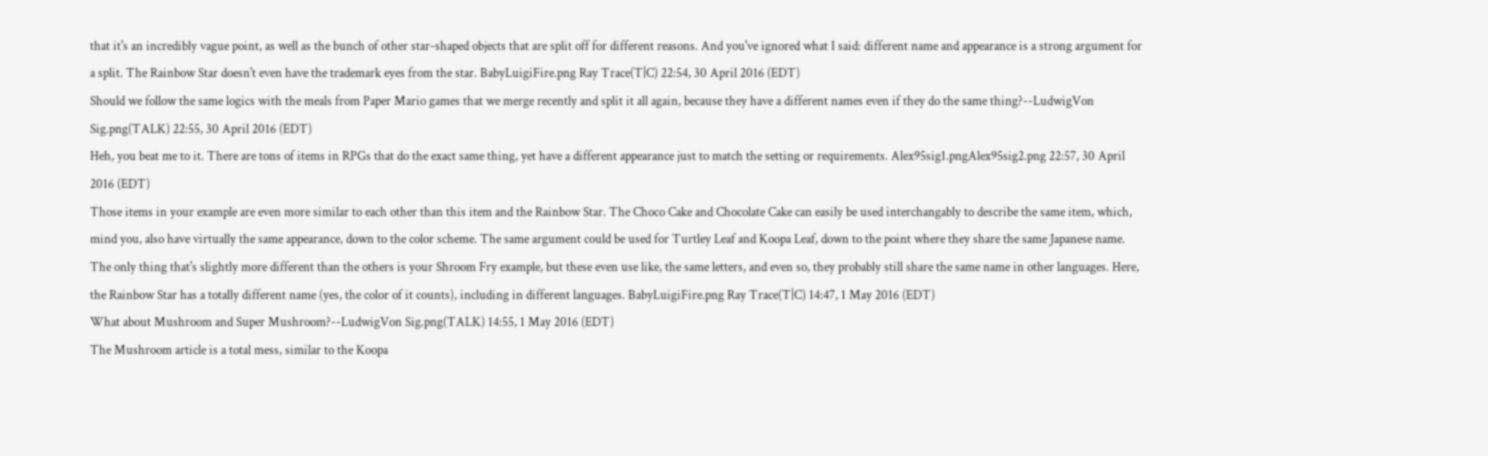that it's an incredibly vague point, as well as the bunch of other star-shaped objects that are split off for different reasons. And you've ignored what I said: different name and appearance is a strong argument for a split. The Rainbow Star doesn't even have the trademark eyes from the star. BabyLuigiFire.png Ray Trace(T|C) 22:54, 30 April 2016 (EDT)
Should we follow the same logics with the meals from Paper Mario games that we merge recently and split it all again, because they have a different names even if they do the same thing?--LudwigVon Sig.png(TALK) 22:55, 30 April 2016 (EDT)
Heh, you beat me to it. There are tons of items in RPGs that do the exact same thing, yet have a different appearance just to match the setting or requirements. Alex95sig1.pngAlex95sig2.png 22:57, 30 April 2016 (EDT)
Those items in your example are even more similar to each other than this item and the Rainbow Star. The Choco Cake and Chocolate Cake can easily be used interchangably to describe the same item, which, mind you, also have virtually the same appearance, down to the color scheme. The same argument could be used for Turtley Leaf and Koopa Leaf, down to the point where they share the same Japanese name. The only thing that's slightly more different than the others is your Shroom Fry example, but these even use like, the same letters, and even so, they probably still share the same name in other languages. Here, the Rainbow Star has a totally different name (yes, the color of it counts), including in different languages. BabyLuigiFire.png Ray Trace(T|C) 14:47, 1 May 2016 (EDT)
What about Mushroom and Super Mushroom?--LudwigVon Sig.png(TALK) 14:55, 1 May 2016 (EDT)
The Mushroom article is a total mess, similar to the Koopa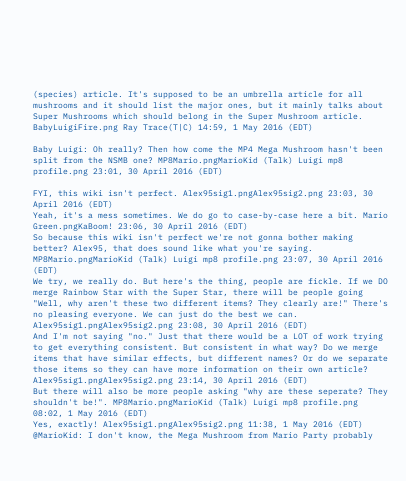(species) article. It's supposed to be an umbrella article for all mushrooms and it should list the major ones, but it mainly talks about Super Mushrooms which should belong in the Super Mushroom article. BabyLuigiFire.png Ray Trace(T|C) 14:59, 1 May 2016 (EDT)

Baby Luigi: Oh really? Then how come the MP4 Mega Mushroom hasn't been split from the NSMB one? MP8Mario.pngMarioKid (Talk) Luigi mp8 profile.png 23:01, 30 April 2016 (EDT)

FYI, this wiki isn't perfect. Alex95sig1.pngAlex95sig2.png 23:03, 30 April 2016 (EDT)
Yeah, it's a mess sometimes. We do go to case-by-case here a bit. Mario Green.pngKaBoom! 23:06, 30 April 2016 (EDT)
So because this wiki isn't perfect we're not gonna bother making better? Alex95, that does sound like what you're saying. MP8Mario.pngMarioKid (Talk) Luigi mp8 profile.png 23:07, 30 April 2016 (EDT)
We try, we really do. But here's the thing, people are fickle. If we DO merge Rainbow Star with the Super Star, there will be people going "Well, why aren't these two different items? They clearly are!" There's no pleasing everyone. We can just do the best we can. Alex95sig1.pngAlex95sig2.png 23:08, 30 April 2016 (EDT)
And I'm not saying "no." Just that there would be a LOT of work trying to get everything consistent. But consistent in what way? Do we merge items that have similar effects, but different names? Or do we separate those items so they can have more information on their own article? Alex95sig1.pngAlex95sig2.png 23:14, 30 April 2016 (EDT)
But there will also be more people asking "why are these seperate? They shouldn't be!". MP8Mario.pngMarioKid (Talk) Luigi mp8 profile.png 08:02, 1 May 2016 (EDT)
Yes, exactly! Alex95sig1.pngAlex95sig2.png 11:38, 1 May 2016 (EDT)
@MarioKid: I don't know, the Mega Mushroom from Mario Party probably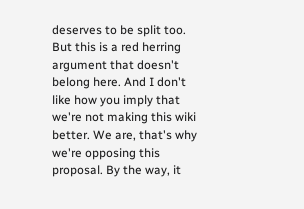deserves to be split too. But this is a red herring argument that doesn't belong here. And I don't like how you imply that we're not making this wiki better. We are, that's why we're opposing this proposal. By the way, it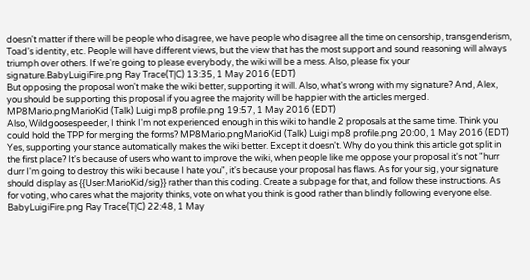doesn't matter if there will be people who disagree, we have people who disagree all the time on censorship, transgenderism, Toad's identity, etc. People will have different views, but the view that has the most support and sound reasoning will always triumph over others. If we're going to please everybody, the wiki will be a mess. Also, please fix your signature.BabyLuigiFire.png Ray Trace(T|C) 13:35, 1 May 2016 (EDT)
But opposing the proposal won't make the wiki better, supporting it will. Also, what's wrong with my signature? And, Alex, you should be supporting this proposal if you agree the majority will be happier with the articles merged. MP8Mario.pngMarioKid (Talk) Luigi mp8 profile.png 19:57, 1 May 2016 (EDT)
Also, Wildgoosespeeder, I think I'm not experienced enough in this wiki to handle 2 proposals at the same time. Think you could hold the TPP for merging the forms? MP8Mario.pngMarioKid (Talk) Luigi mp8 profile.png 20:00, 1 May 2016 (EDT)
Yes, supporting your stance automatically makes the wiki better. Except it doesn't. Why do you think this article got split in the first place? It's because of users who want to improve the wiki, when people like me oppose your proposal it's not "hurr durr I'm going to destroy this wiki because I hate you", it's because your proposal has flaws. As for your sig, your signature should display as {{User:MarioKid/sig}} rather than this coding. Create a subpage for that, and follow these instructions. As for voting, who cares what the majority thinks, vote on what you think is good rather than blindly following everyone else. BabyLuigiFire.png Ray Trace(T|C) 22:48, 1 May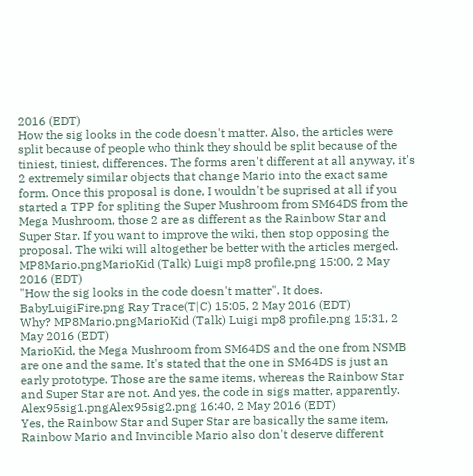2016 (EDT)
How the sig looks in the code doesn't matter. Also, the articles were split because of people who think they should be split because of the tiniest, tiniest, differences. The forms aren't different at all anyway, it's 2 extremely similar objects that change Mario into the exact same form. Once this proposal is done, I wouldn't be suprised at all if you started a TPP for spliting the Super Mushroom from SM64DS from the Mega Mushroom, those 2 are as different as the Rainbow Star and Super Star. If you want to improve the wiki, then stop opposing the proposal. The wiki will altogether be better with the articles merged. MP8Mario.pngMarioKid (Talk) Luigi mp8 profile.png 15:00, 2 May 2016 (EDT)
"How the sig looks in the code doesn't matter". It does. BabyLuigiFire.png Ray Trace(T|C) 15:05, 2 May 2016 (EDT)
Why? MP8Mario.pngMarioKid (Talk) Luigi mp8 profile.png 15:31, 2 May 2016 (EDT)
MarioKid, the Mega Mushroom from SM64DS and the one from NSMB are one and the same. It's stated that the one in SM64DS is just an early prototype. Those are the same items, whereas the Rainbow Star and Super Star are not. And yes, the code in sigs matter, apparently. Alex95sig1.pngAlex95sig2.png 16:40, 2 May 2016 (EDT)
Yes, the Rainbow Star and Super Star are basically the same item, Rainbow Mario and Invincible Mario also don't deserve different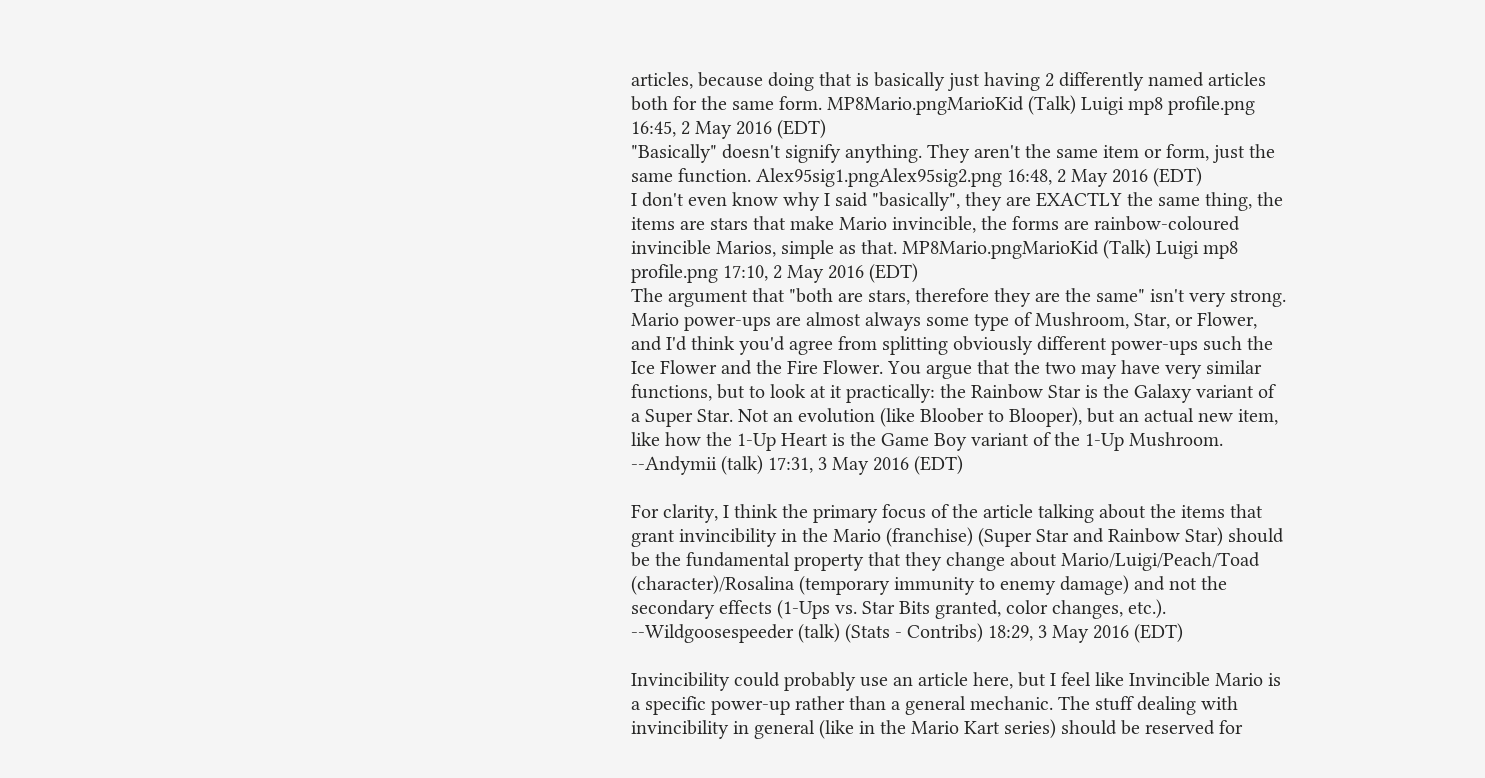articles, because doing that is basically just having 2 differently named articles both for the same form. MP8Mario.pngMarioKid (Talk) Luigi mp8 profile.png 16:45, 2 May 2016 (EDT)
"Basically" doesn't signify anything. They aren't the same item or form, just the same function. Alex95sig1.pngAlex95sig2.png 16:48, 2 May 2016 (EDT)
I don't even know why I said "basically", they are EXACTLY the same thing, the items are stars that make Mario invincible, the forms are rainbow-coloured invincible Marios, simple as that. MP8Mario.pngMarioKid (Talk) Luigi mp8 profile.png 17:10, 2 May 2016 (EDT)
The argument that "both are stars, therefore they are the same" isn't very strong. Mario power-ups are almost always some type of Mushroom, Star, or Flower, and I'd think you'd agree from splitting obviously different power-ups such the Ice Flower and the Fire Flower. You argue that the two may have very similar functions, but to look at it practically: the Rainbow Star is the Galaxy variant of a Super Star. Not an evolution (like Bloober to Blooper), but an actual new item, like how the 1-Up Heart is the Game Boy variant of the 1-Up Mushroom. --Andymii (talk) 17:31, 3 May 2016 (EDT)

For clarity, I think the primary focus of the article talking about the items that grant invincibility in the Mario (franchise) (Super Star and Rainbow Star) should be the fundamental property that they change about Mario/Luigi/Peach/Toad (character)/Rosalina (temporary immunity to enemy damage) and not the secondary effects (1-Ups vs. Star Bits granted, color changes, etc.). --Wildgoosespeeder (talk) (Stats - Contribs) 18:29, 3 May 2016 (EDT)

Invincibility could probably use an article here, but I feel like Invincible Mario is a specific power-up rather than a general mechanic. The stuff dealing with invincibility in general (like in the Mario Kart series) should be reserved for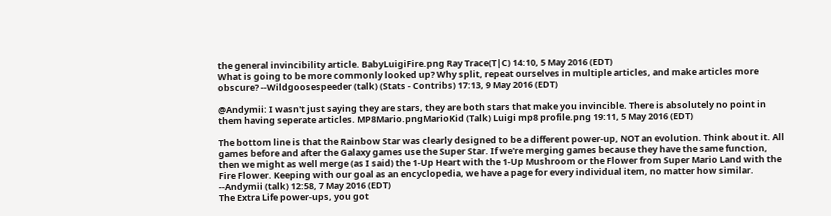the general invincibility article. BabyLuigiFire.png Ray Trace(T|C) 14:10, 5 May 2016 (EDT)
What is going to be more commonly looked up? Why split, repeat ourselves in multiple articles, and make articles more obscure? --Wildgoosespeeder (talk) (Stats - Contribs) 17:13, 9 May 2016 (EDT)

@Andymii: I wasn't just saying they are stars, they are both stars that make you invincible. There is absolutely no point in them having seperate articles. MP8Mario.pngMarioKid (Talk) Luigi mp8 profile.png 19:11, 5 May 2016 (EDT)

The bottom line is that the Rainbow Star was clearly designed to be a different power-up, NOT an evolution. Think about it. All games before and after the Galaxy games use the Super Star. If we're merging games because they have the same function, then we might as well merge (as I said) the 1-Up Heart with the 1-Up Mushroom or the Flower from Super Mario Land with the Fire Flower. Keeping with our goal as an encyclopedia, we have a page for every individual item, no matter how similar. --Andymii (talk) 12:58, 7 May 2016 (EDT)
The Extra Life power-ups, you got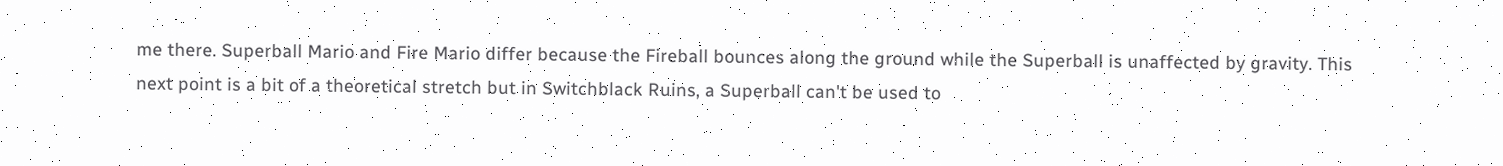me there. Superball Mario and Fire Mario differ because the Fireball bounces along the ground while the Superball is unaffected by gravity. This next point is a bit of a theoretical stretch but in Switchblack Ruins, a Superball can't be used to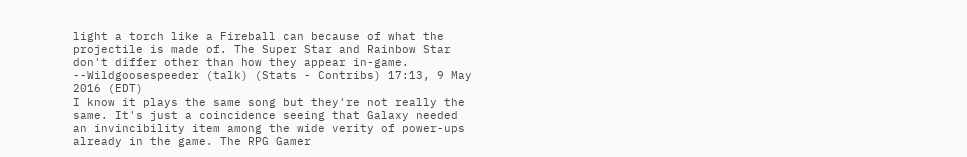light a torch like a Fireball can because of what the projectile is made of. The Super Star and Rainbow Star don't differ other than how they appear in-game. --Wildgoosespeeder (talk) (Stats - Contribs) 17:13, 9 May 2016 (EDT)
I know it plays the same song but they're not really the same. It's just a coincidence seeing that Galaxy needed an invincibility item among the wide verity of power-ups already in the game. The RPG Gamer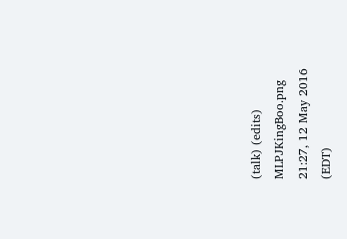(talk) (edits) MLPJKingBoo.png 21:27, 12 May 2016 (EDT)